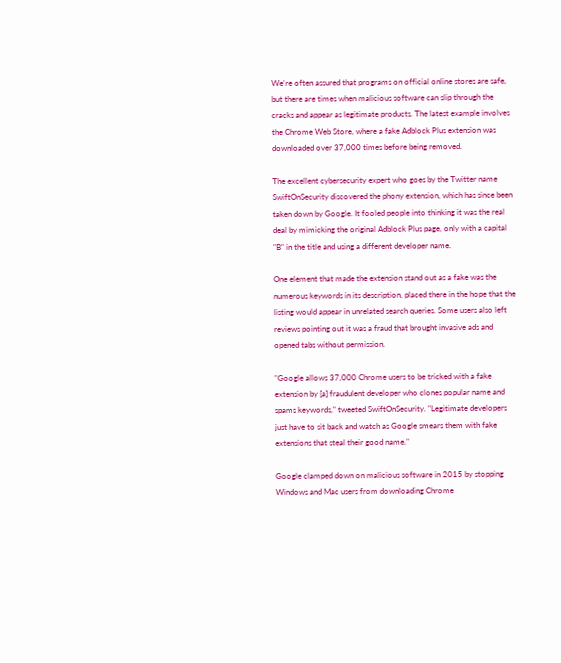We're often assured that programs on official online stores are safe, but there are times when malicious software can slip through the cracks and appear as legitimate products. The latest example involves the Chrome Web Store, where a fake Adblock Plus extension was downloaded over 37,000 times before being removed.

The excellent cybersecurity expert who goes by the Twitter name SwiftOnSecurity discovered the phony extension, which has since been taken down by Google. It fooled people into thinking it was the real deal by mimicking the original Adblock Plus page, only with a capital "B" in the title and using a different developer name.

One element that made the extension stand out as a fake was the numerous keywords in its description, placed there in the hope that the listing would appear in unrelated search queries. Some users also left reviews pointing out it was a fraud that brought invasive ads and opened tabs without permission.

"Google allows 37,000 Chrome users to be tricked with a fake extension by [a] fraudulent developer who clones popular name and spams keywords," tweeted SwiftOnSecurity. "Legitimate developers just have to sit back and watch as Google smears them with fake extensions that steal their good name."

Google clamped down on malicious software in 2015 by stopping Windows and Mac users from downloading Chrome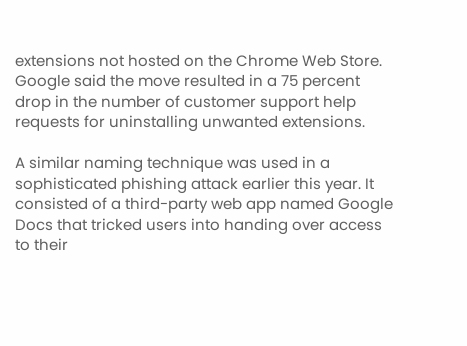extensions not hosted on the Chrome Web Store. Google said the move resulted in a 75 percent drop in the number of customer support help requests for uninstalling unwanted extensions.

A similar naming technique was used in a sophisticated phishing attack earlier this year. It consisted of a third-party web app named Google Docs that tricked users into handing over access to their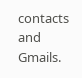contacts and Gmails.